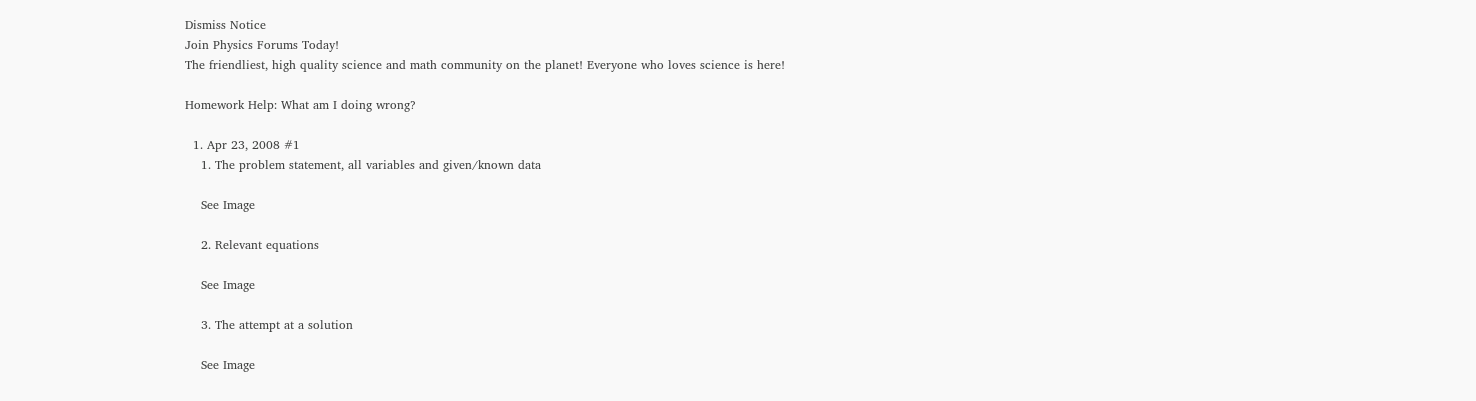Dismiss Notice
Join Physics Forums Today!
The friendliest, high quality science and math community on the planet! Everyone who loves science is here!

Homework Help: What am I doing wrong?

  1. Apr 23, 2008 #1
    1. The problem statement, all variables and given/known data

    See Image

    2. Relevant equations

    See Image

    3. The attempt at a solution

    See Image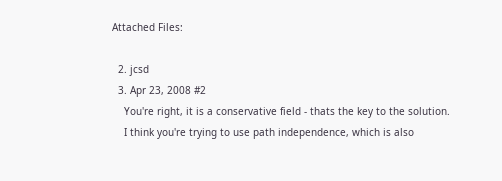Attached Files:

  2. jcsd
  3. Apr 23, 2008 #2
    You're right, it is a conservative field - thats the key to the solution.
    I think you're trying to use path independence, which is also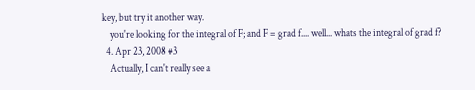key, but try it another way.
    you're looking for the integral of F; and F = grad f.... well... whats the integral of grad f?
  4. Apr 23, 2008 #3
    Actually, I can't really see a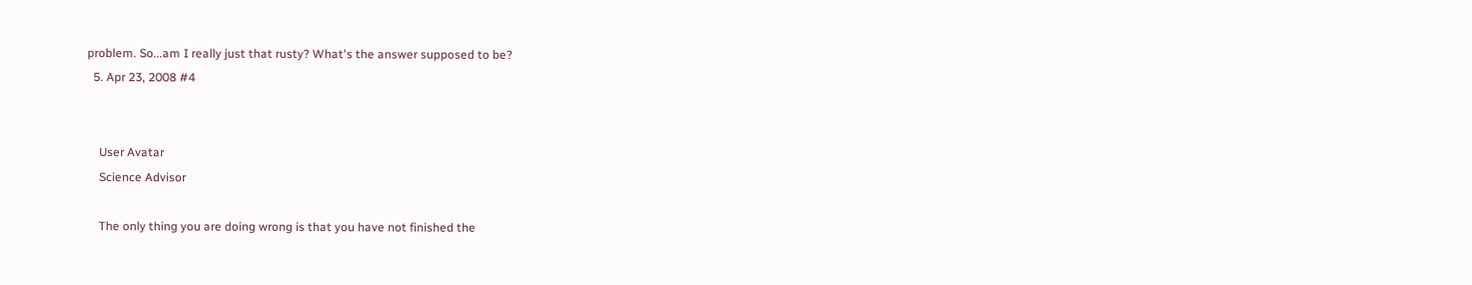problem. So...am I really just that rusty? What's the answer supposed to be?
  5. Apr 23, 2008 #4


    User Avatar
    Science Advisor

    The only thing you are doing wrong is that you have not finished the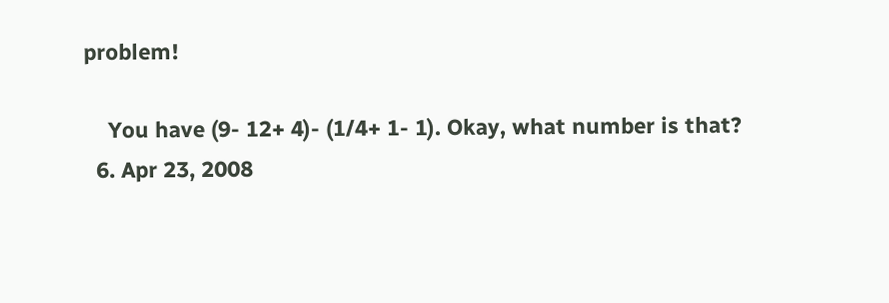problem!

    You have (9- 12+ 4)- (1/4+ 1- 1). Okay, what number is that?
  6. Apr 23, 2008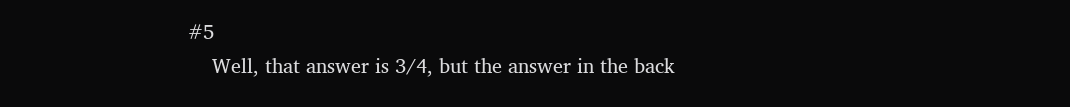#5
    Well, that answer is 3/4, but the answer in the back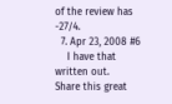of the review has -27/4.
  7. Apr 23, 2008 #6
    I have that written out.
Share this great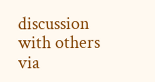discussion with others via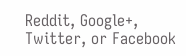Reddit, Google+, Twitter, or Facebook